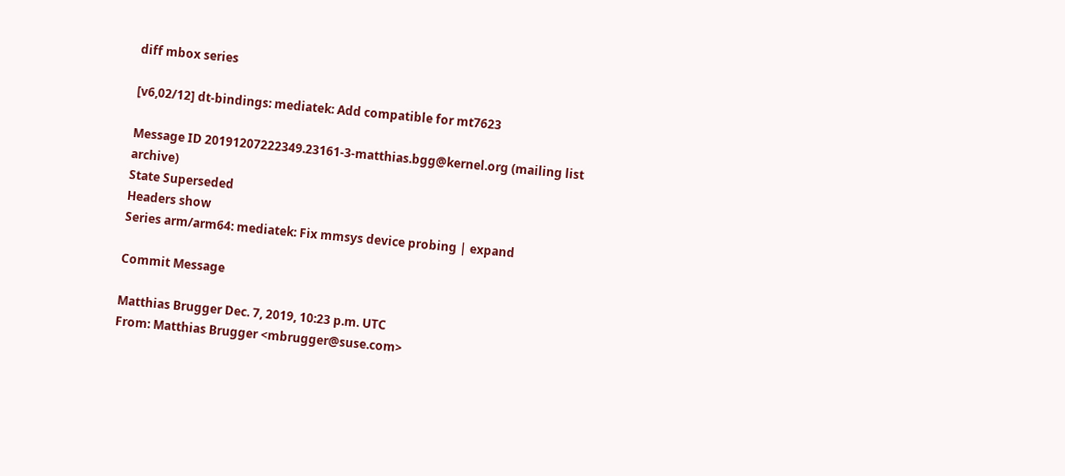diff mbox series

[v6,02/12] dt-bindings: mediatek: Add compatible for mt7623

Message ID 20191207222349.23161-3-matthias.bgg@kernel.org (mailing list archive)
State Superseded
Headers show
Series arm/arm64: mediatek: Fix mmsys device probing | expand

Commit Message

Matthias Brugger Dec. 7, 2019, 10:23 p.m. UTC
From: Matthias Brugger <mbrugger@suse.com>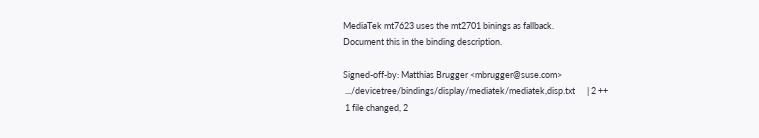MediaTek mt7623 uses the mt2701 binings as fallback.
Document this in the binding description.

Signed-off-by: Matthias Brugger <mbrugger@suse.com>
 .../devicetree/bindings/display/mediatek/mediatek,disp.txt      | 2 ++
 1 file changed, 2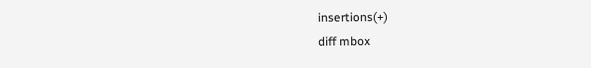insertions(+)
diff mbox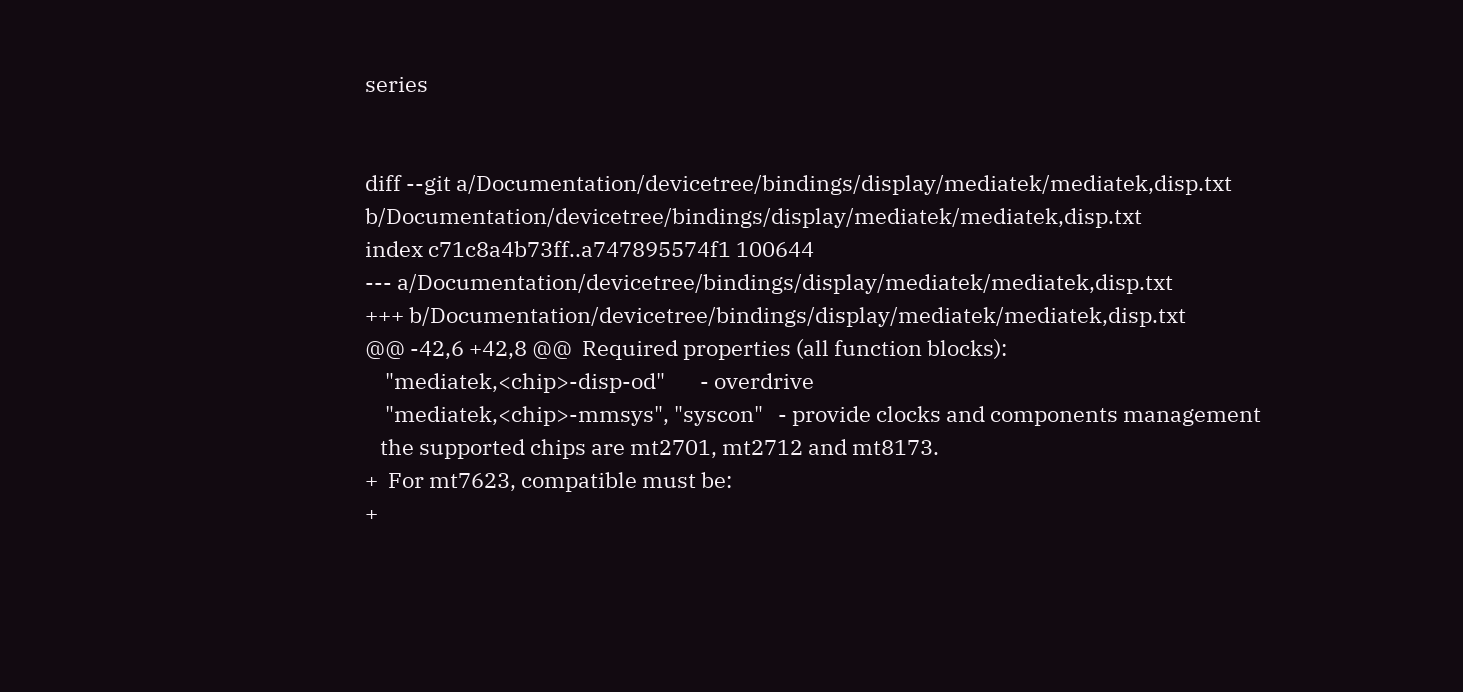series


diff --git a/Documentation/devicetree/bindings/display/mediatek/mediatek,disp.txt b/Documentation/devicetree/bindings/display/mediatek/mediatek,disp.txt
index c71c8a4b73ff..a747895574f1 100644
--- a/Documentation/devicetree/bindings/display/mediatek/mediatek,disp.txt
+++ b/Documentation/devicetree/bindings/display/mediatek/mediatek,disp.txt
@@ -42,6 +42,8 @@  Required properties (all function blocks):
    "mediatek,<chip>-disp-od"       - overdrive
    "mediatek,<chip>-mmsys", "syscon"   - provide clocks and components management
   the supported chips are mt2701, mt2712 and mt8173.
+  For mt7623, compatible must be:
+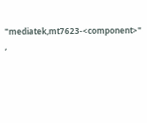"mediatek,mt7623-<component>" ,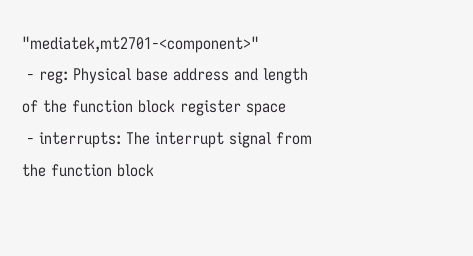"mediatek,mt2701-<component>"
 - reg: Physical base address and length of the function block register space
 - interrupts: The interrupt signal from the function block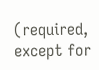(required, except for